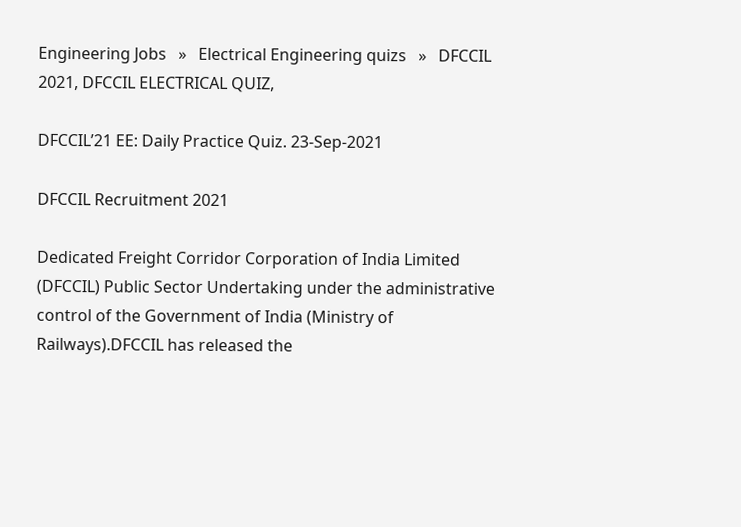Engineering Jobs   »   Electrical Engineering quizs   »   DFCCIL 2021, DFCCIL ELECTRICAL QUIZ,

DFCCIL’21 EE: Daily Practice Quiz. 23-Sep-2021

DFCCIL Recruitment 2021

Dedicated Freight Corridor Corporation of India Limited (DFCCIL) Public Sector Undertaking under the administrative control of the Government of India (Ministry of Railways).DFCCIL has released the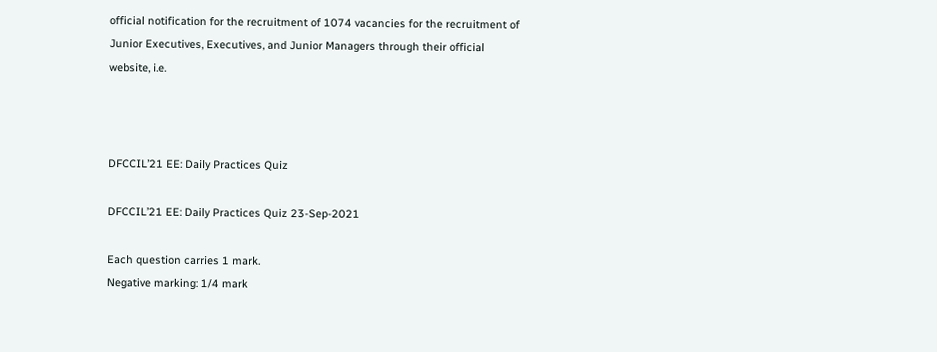official notification for the recruitment of 1074 vacancies for the recruitment of Junior Executives, Executives, and Junior Managers through their official website, i.e.



DFCCIL’21 EE: Daily Practices Quiz

DFCCIL’21 EE: Daily Practices Quiz 23-Sep-2021

Each question carries 1 mark.
Negative marking: 1/4 mark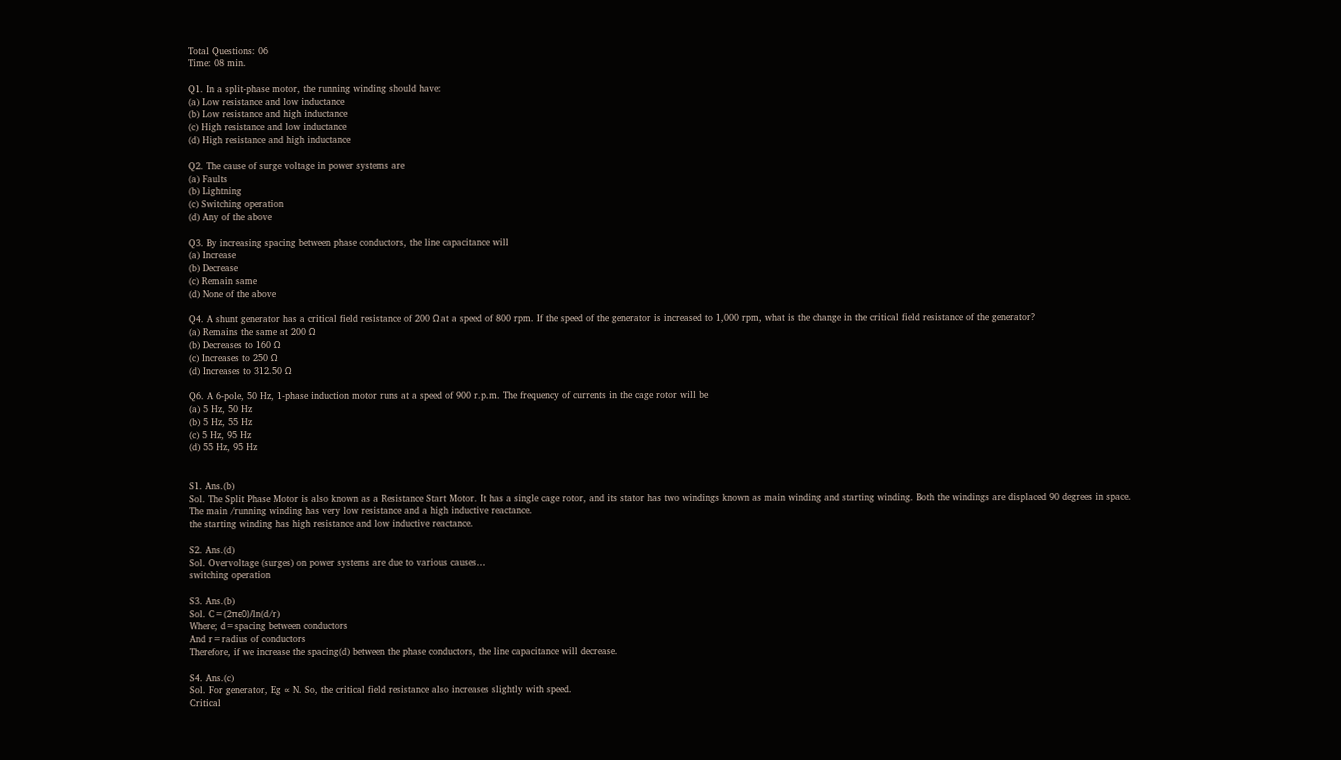Total Questions: 06
Time: 08 min.

Q1. In a split-phase motor, the running winding should have:
(a) Low resistance and low inductance
(b) Low resistance and high inductance
(c) High resistance and low inductance
(d) High resistance and high inductance

Q2. The cause of surge voltage in power systems are
(a) Faults
(b) Lightning
(c) Switching operation
(d) Any of the above

Q3. By increasing spacing between phase conductors, the line capacitance will
(a) Increase
(b) Decrease
(c) Remain same
(d) None of the above

Q4. A shunt generator has a critical field resistance of 200 Ω at a speed of 800 rpm. If the speed of the generator is increased to 1,000 rpm, what is the change in the critical field resistance of the generator?
(a) Remains the same at 200 Ω
(b) Decreases to 160 Ω
(c) Increases to 250 Ω
(d) Increases to 312.50 Ω

Q6. A 6-pole, 50 Hz, 1-phase induction motor runs at a speed of 900 r.p.m. The frequency of currents in the cage rotor will be
(a) 5 Hz, 50 Hz
(b) 5 Hz, 55 Hz
(c) 5 Hz, 95 Hz
(d) 55 Hz, 95 Hz


S1. Ans.(b)
Sol. The Split Phase Motor is also known as a Resistance Start Motor. It has a single cage rotor, and its stator has two windings known as main winding and starting winding. Both the windings are displaced 90 degrees in space.
The main /running winding has very low resistance and a high inductive reactance.
the starting winding has high resistance and low inductive reactance.

S2. Ans.(d)
Sol. Overvoltage (surges) on power systems are due to various causes…
switching operation

S3. Ans.(b)
Sol. C=(2πϵ0)/ln(d/r)
Where; d=spacing between conductors
And r=radius of conductors
Therefore, if we increase the spacing(d) between the phase conductors, the line capacitance will decrease.

S4. Ans.(c)
Sol. For generator, Eg ∝ N. So, the critical field resistance also increases slightly with speed.
Critical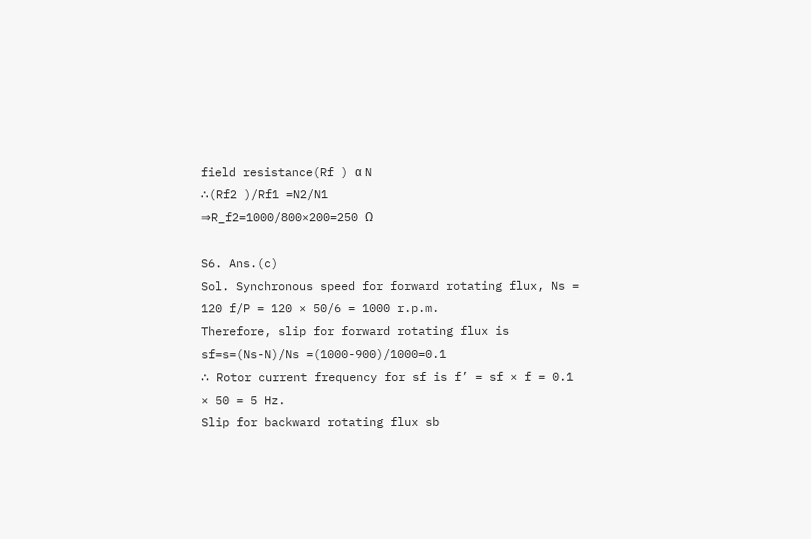field resistance(Rf ) α N
∴(Rf2 )/Rf1 =N2/N1
⇒R_f2=1000/800×200=250 Ω

S6. Ans.(c)
Sol. Synchronous speed for forward rotating flux, Ns = 120 f/P = 120 × 50/6 = 1000 r.p.m.
Therefore, slip for forward rotating flux is
sf=s=(Ns-N)/Ns =(1000-900)/1000=0.1
∴ Rotor current frequency for sf is f’ = sf × f = 0.1 × 50 = 5 Hz.
Slip for backward rotating flux sb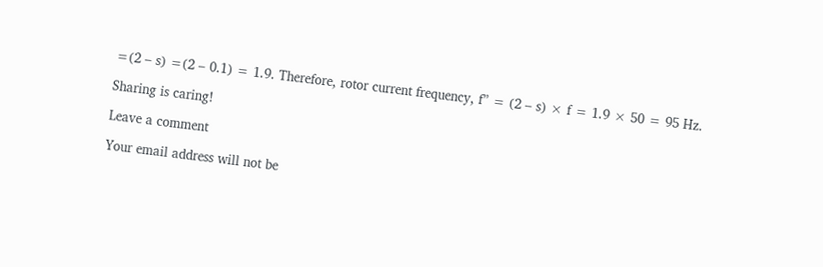=(2 – s) =(2 – 0.1) = 1.9. Therefore, rotor current frequency, f” = (2 – s) × f = 1.9 × 50 = 95 Hz.

Sharing is caring!

Leave a comment

Your email address will not be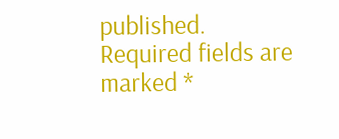published. Required fields are marked *